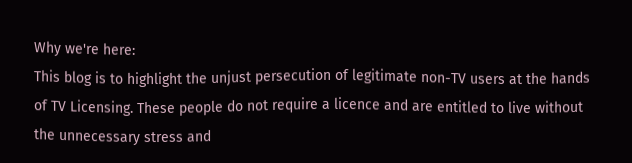Why we're here:
This blog is to highlight the unjust persecution of legitimate non-TV users at the hands of TV Licensing. These people do not require a licence and are entitled to live without the unnecessary stress and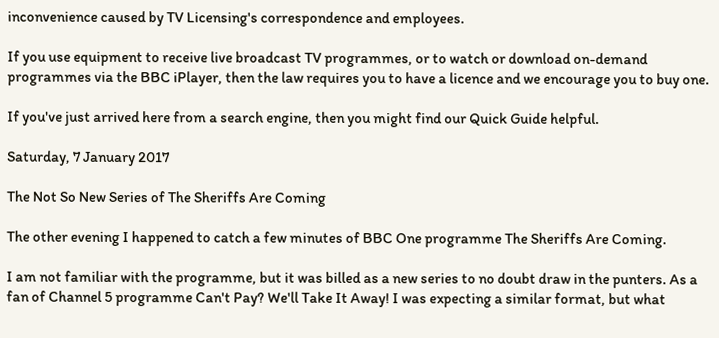inconvenience caused by TV Licensing's correspondence and employees.

If you use equipment to receive live broadcast TV programmes, or to watch or download on-demand programmes via the BBC iPlayer, then the law requires you to have a licence and we encourage you to buy one.

If you've just arrived here from a search engine, then you might find our Quick Guide helpful.

Saturday, 7 January 2017

The Not So New Series of The Sheriffs Are Coming

The other evening I happened to catch a few minutes of BBC One programme The Sheriffs Are Coming.

I am not familiar with the programme, but it was billed as a new series to no doubt draw in the punters. As a fan of Channel 5 programme Can't Pay? We'll Take It Away! I was expecting a similar format, but what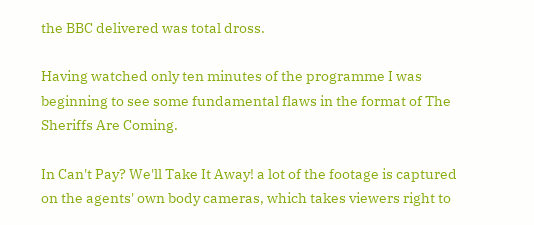the BBC delivered was total dross.

Having watched only ten minutes of the programme I was beginning to see some fundamental flaws in the format of The Sheriffs Are Coming.

In Can't Pay? We'll Take It Away! a lot of the footage is captured on the agents' own body cameras, which takes viewers right to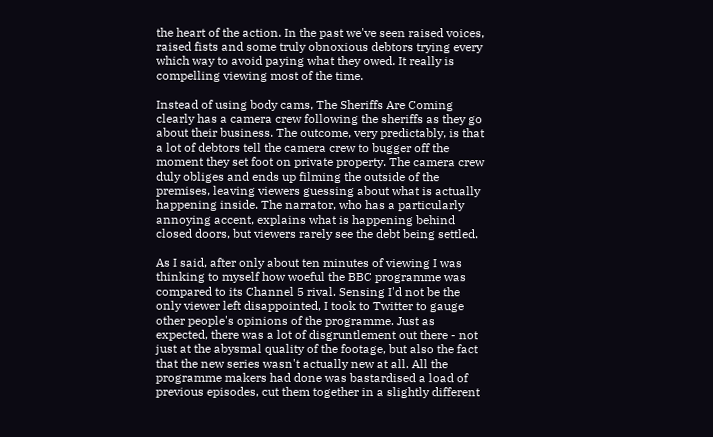the heart of the action. In the past we've seen raised voices, raised fists and some truly obnoxious debtors trying every which way to avoid paying what they owed. It really is compelling viewing most of the time.

Instead of using body cams, The Sheriffs Are Coming clearly has a camera crew following the sheriffs as they go about their business. The outcome, very predictably, is that a lot of debtors tell the camera crew to bugger off the moment they set foot on private property. The camera crew duly obliges and ends up filming the outside of the premises, leaving viewers guessing about what is actually happening inside. The narrator, who has a particularly annoying accent, explains what is happening behind closed doors, but viewers rarely see the debt being settled.

As I said, after only about ten minutes of viewing I was thinking to myself how woeful the BBC programme was compared to its Channel 5 rival. Sensing I'd not be the only viewer left disappointed, I took to Twitter to gauge other people's opinions of the programme. Just as expected, there was a lot of disgruntlement out there - not just at the abysmal quality of the footage, but also the fact that the new series wasn't actually new at all. All the programme makers had done was bastardised a load of previous episodes, cut them together in a slightly different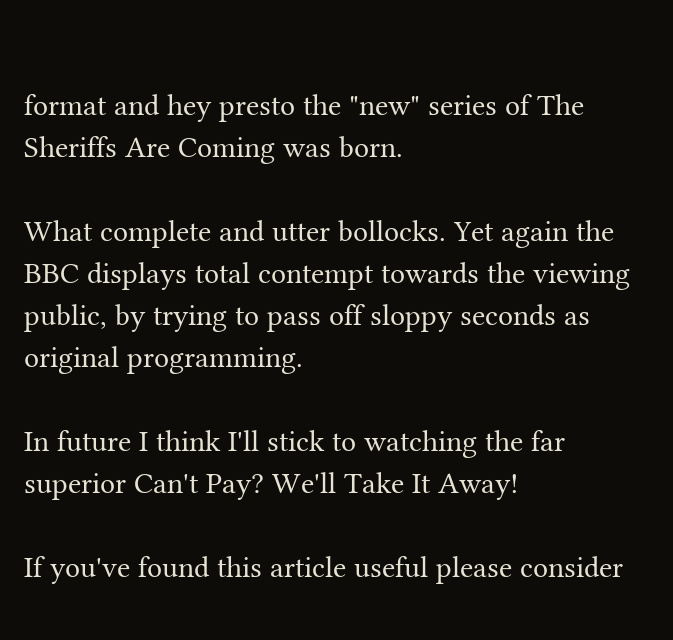format and hey presto the "new" series of The Sheriffs Are Coming was born.

What complete and utter bollocks. Yet again the BBC displays total contempt towards the viewing public, by trying to pass off sloppy seconds as original programming.

In future I think I'll stick to watching the far superior Can't Pay? We'll Take It Away!

If you've found this article useful please consider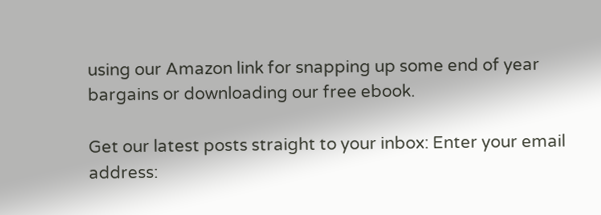using our Amazon link for snapping up some end of year bargains or downloading our free ebook.

Get our latest posts straight to your inbox: Enter your email address: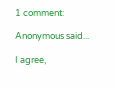1 comment:

Anonymous said...

I agree,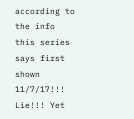according to the info this series says first shown 11/7/17!!! Lie!!! Yet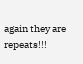again they are repeats!!!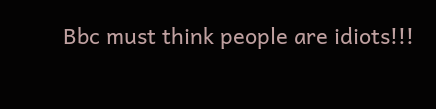Bbc must think people are idiots!!!